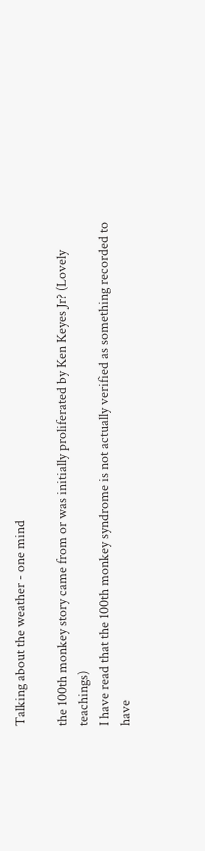Talking about the weather - one mind

the 100th monkey story came from or was initially proliferated by Ken Keyes Jr? (Lovely teachings)
I have read that the 100th monkey syndrome is not actually verified as something recorded to have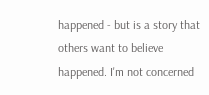happened - but is a story that others want to believe happened. I'm not concerned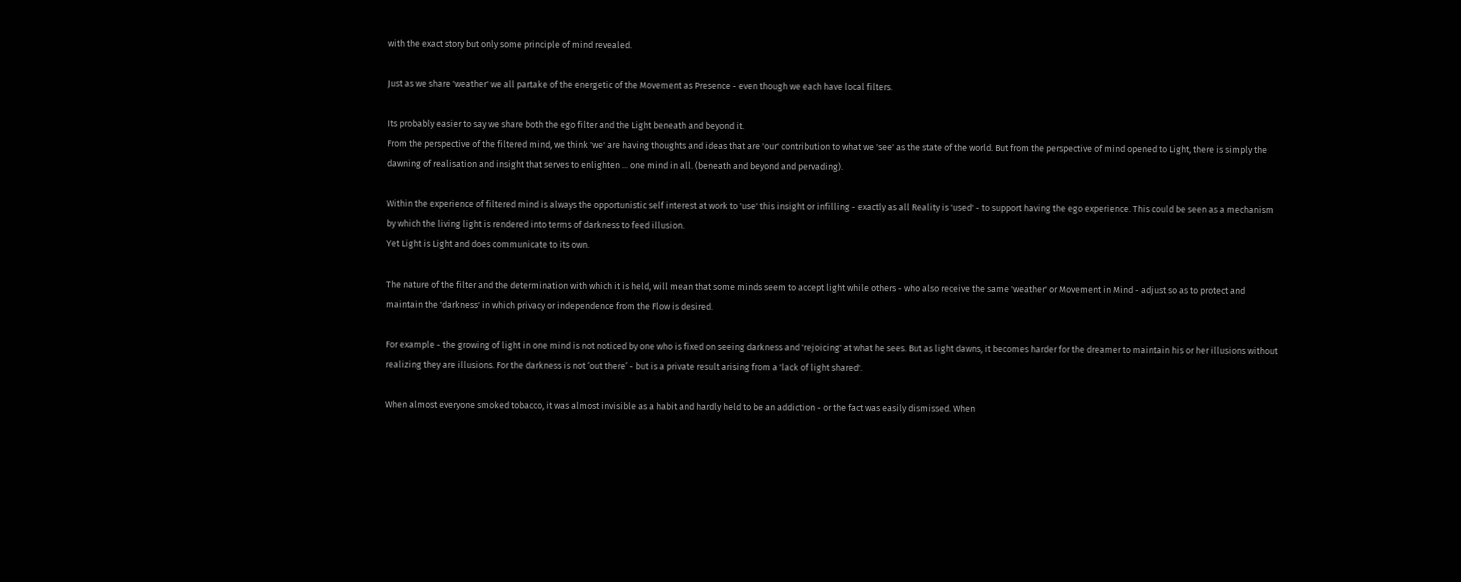with the exact story but only some principle of mind revealed.

Just as we share 'weather' we all partake of the energetic of the Movement as Presence - even though we each have local filters.

Its probably easier to say we share both the ego filter and the Light beneath and beyond it.
From the perspective of the filtered mind, we think 'we' are having thoughts and ideas that are 'our' contribution to what we 'see' as the state of the world. But from the perspective of mind opened to Light, there is simply the dawning of realisation and insight that serves to enlighten ... one mind in all. (beneath and beyond and pervading).

Within the experience of filtered mind is always the opportunistic self interest at work to 'use' this insight or infilling - exactly as all Reality is 'used' - to support having the ego experience. This could be seen as a mechanism by which the living light is rendered into terms of darkness to feed illusion.
Yet Light is Light and does communicate to its own.

The nature of the filter and the determination with which it is held, will mean that some minds seem to accept light while others - who also receive the same 'weather' or Movement in Mind - adjust so as to protect and maintain the 'darkness' in which privacy or independence from the Flow is desired.

For example - the growing of light in one mind is not noticed by one who is fixed on seeing darkness and 'rejoicing' at what he sees. But as light dawns, it becomes harder for the dreamer to maintain his or her illusions without realizing they are illusions. For the darkness is not ‘out there’ - but is a private result arising from a 'lack of light shared'.

When almost everyone smoked tobacco, it was almost invisible as a habit and hardly held to be an addiction - or the fact was easily dismissed. When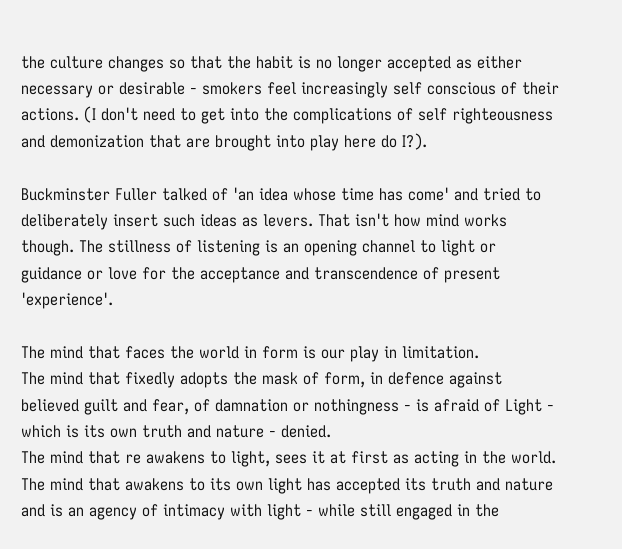the culture changes so that the habit is no longer accepted as either necessary or desirable - smokers feel increasingly self conscious of their actions. (I don't need to get into the complications of self righteousness and demonization that are brought into play here do I?).

Buckminster Fuller talked of 'an idea whose time has come' and tried to deliberately insert such ideas as levers. That isn't how mind works though. The stillness of listening is an opening channel to light or guidance or love for the acceptance and transcendence of present 'experience'.

The mind that faces the world in form is our play in limitation.
The mind that fixedly adopts the mask of form, in defence against believed guilt and fear, of damnation or nothingness - is afraid of Light - which is its own truth and nature - denied.
The mind that re awakens to light, sees it at first as acting in the world.
The mind that awakens to its own light has accepted its truth and nature and is an agency of intimacy with light - while still engaged in the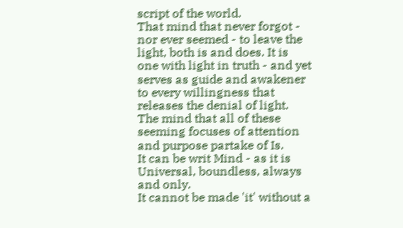script of the world.
That mind that never forgot - nor ever seemed - to leave the light, both is and does. It is one with light in truth - and yet serves as guide and awakener to every willingness that releases the denial of light.
The mind that all of these seeming focuses of attention and purpose partake of Is.
It can be writ Mind - as it is Universal, boundless, always and only.
It cannot be made 'it' without a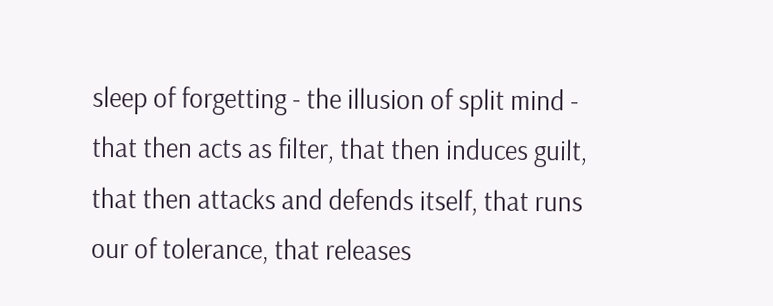sleep of forgetting - the illusion of split mind - that then acts as filter, that then induces guilt, that then attacks and defends itself, that runs our of tolerance, that releases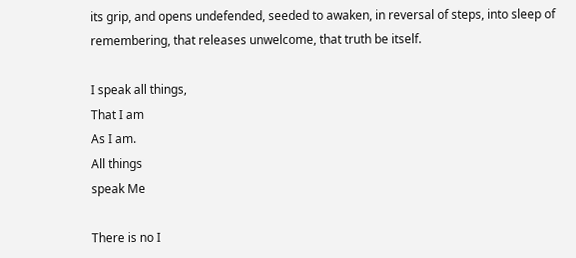its grip, and opens undefended, seeded to awaken, in reversal of steps, into sleep of remembering, that releases unwelcome, that truth be itself.

I speak all things,
That I am
As I am.
All things
speak Me

There is no I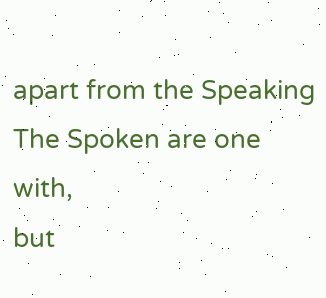apart from the Speaking
The Spoken are one with,
but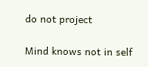do not project

Mind knows not in self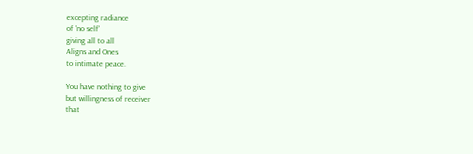excepting radiance
of 'no self'
giving all to all
Aligns and Ones
to intimate peace.

You have nothing to give
but willingness of receiver
that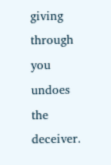giving through you
undoes the deceiver.